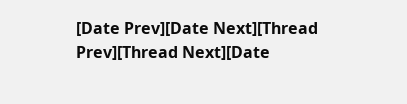[Date Prev][Date Next][Thread Prev][Thread Next][Date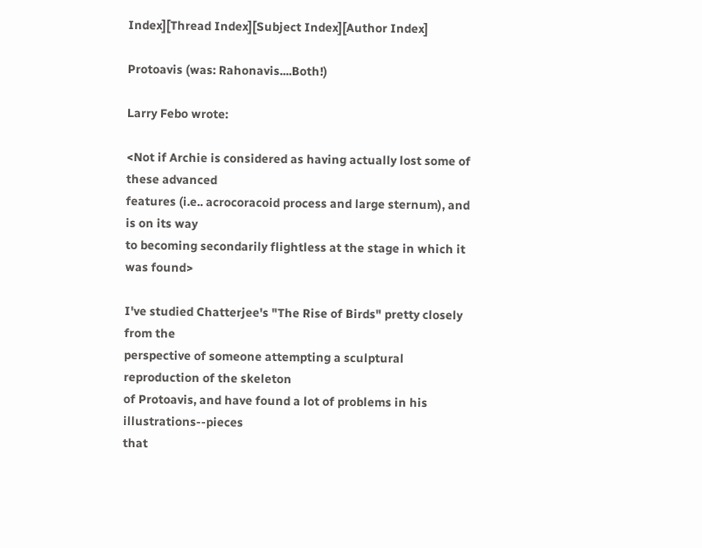Index][Thread Index][Subject Index][Author Index]

Protoavis (was: Rahonavis....Both!)

Larry Febo wrote:

<Not if Archie is considered as having actually lost some of these advanced
features (i.e.. acrocoracoid process and large sternum), and is on its way
to becoming secondarily flightless at the stage in which it was found>

I've studied Chatterjee's "The Rise of Birds" pretty closely from the
perspective of someone attempting a sculptural reproduction of the skeleton
of Protoavis, and have found a lot of problems in his illustrations--pieces
that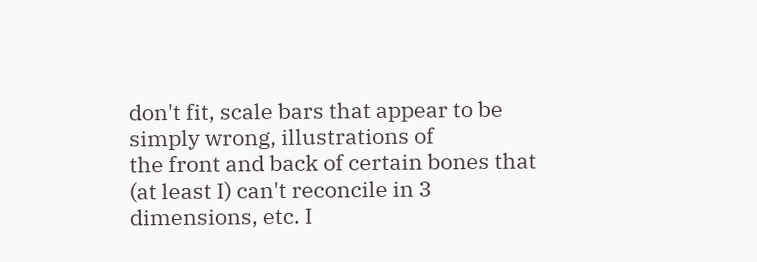don't fit, scale bars that appear to be simply wrong, illustrations of
the front and back of certain bones that (at least I) can't reconcile in 3
dimensions, etc. I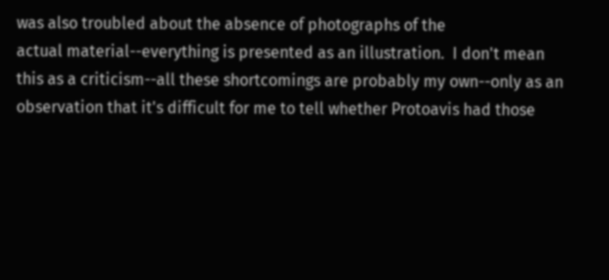was also troubled about the absence of photographs of the
actual material--everything is presented as an illustration.  I don't mean
this as a criticism--all these shortcomings are probably my own--only as an
observation that it's difficult for me to tell whether Protoavis had those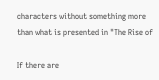characters without something more than what is presented in "The Rise of

If there are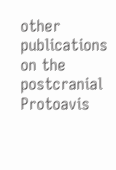other publications on the postcranial Protoavis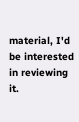material, I'd
be interested in reviewing it.